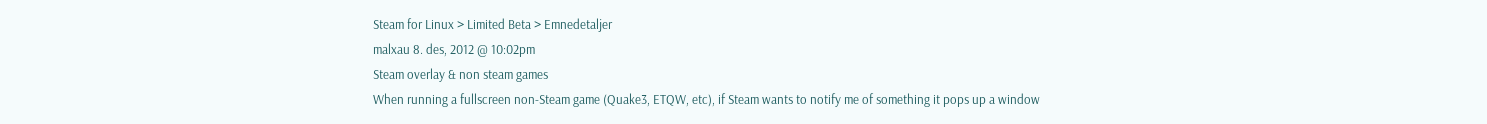Steam for Linux > Limited Beta > Emnedetaljer
malxau 8. des, 2012 @ 10:02pm
Steam overlay & non steam games
When running a fullscreen non-Steam game (Quake3, ETQW, etc), if Steam wants to notify me of something it pops up a window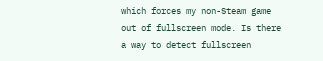which forces my non-Steam game out of fullscreen mode. Is there a way to detect fullscreen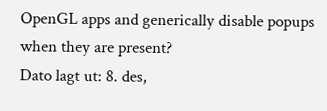OpenGL apps and generically disable popups when they are present?
Dato lagt ut: 8. des,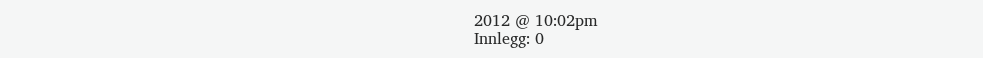2012 @ 10:02pm
Innlegg: 0